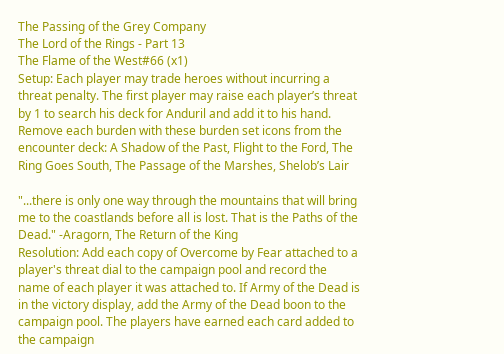The Passing of the Grey Company
The Lord of the Rings - Part 13
The Flame of the West#66 (x1)
Setup: Each player may trade heroes without incurring a threat penalty. The first player may raise each player’s threat by 1 to search his deck for Anduril and add it to his hand. Remove each burden with these burden set icons from the encounter deck: A Shadow of the Past, Flight to the Ford, The Ring Goes South, The Passage of the Marshes, Shelob’s Lair

"...there is only one way through the mountains that will bring me to the coastlands before all is lost. That is the Paths of the Dead." -Aragorn, The Return of the King
Resolution: Add each copy of Overcome by Fear attached to a player's threat dial to the campaign pool and record the name of each player it was attached to. If Army of the Dead is in the victory display, add the Army of the Dead boon to the campaign pool. The players have earned each card added to the campaign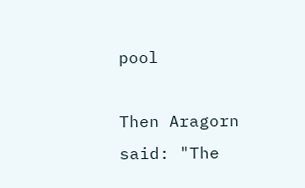pool

Then Aragorn said: "The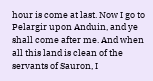hour is come at last. Now I go to Pelargir upon Anduin, and ye shall come after me. And when all this land is clean of the servants of Sauron, I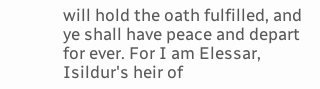will hold the oath fulfilled, and ye shall have peace and depart for ever. For I am Elessar, Isildur's heir of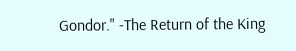Gondor." -The Return of the King